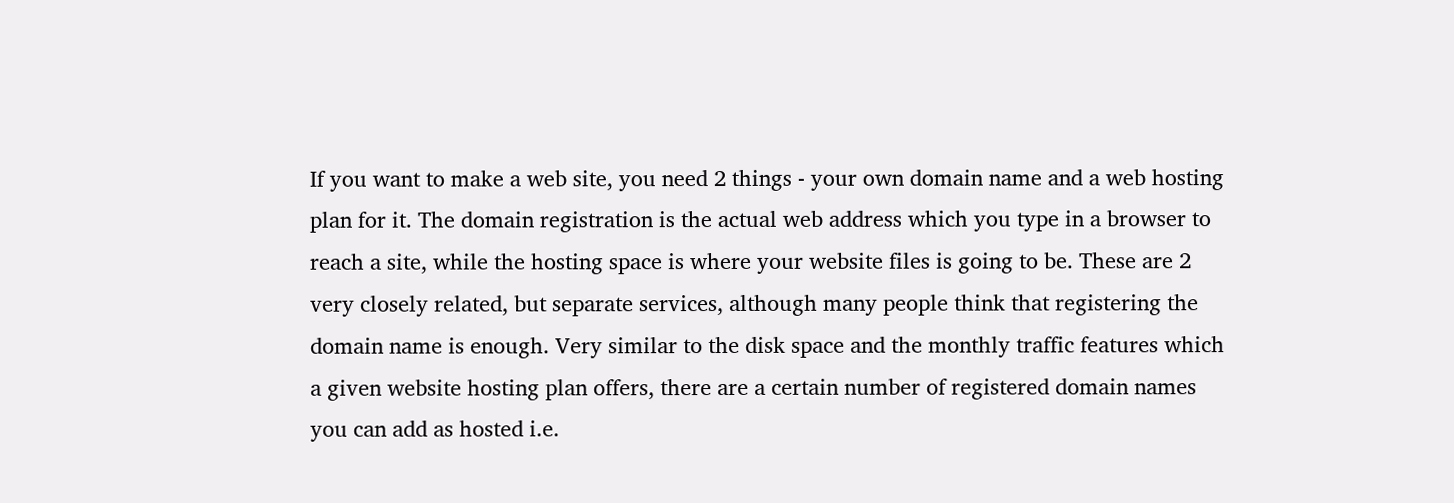If you want to make a web site, you need 2 things - your own domain name and a web hosting plan for it. The domain registration is the actual web address which you type in a browser to reach a site, while the hosting space is where your website files is going to be. These are 2 very closely related, but separate services, although many people think that registering the domain name is enough. Very similar to the disk space and the monthly traffic features which a given website hosting plan offers, there are a certain number of registered domain names you can add as hosted i.e.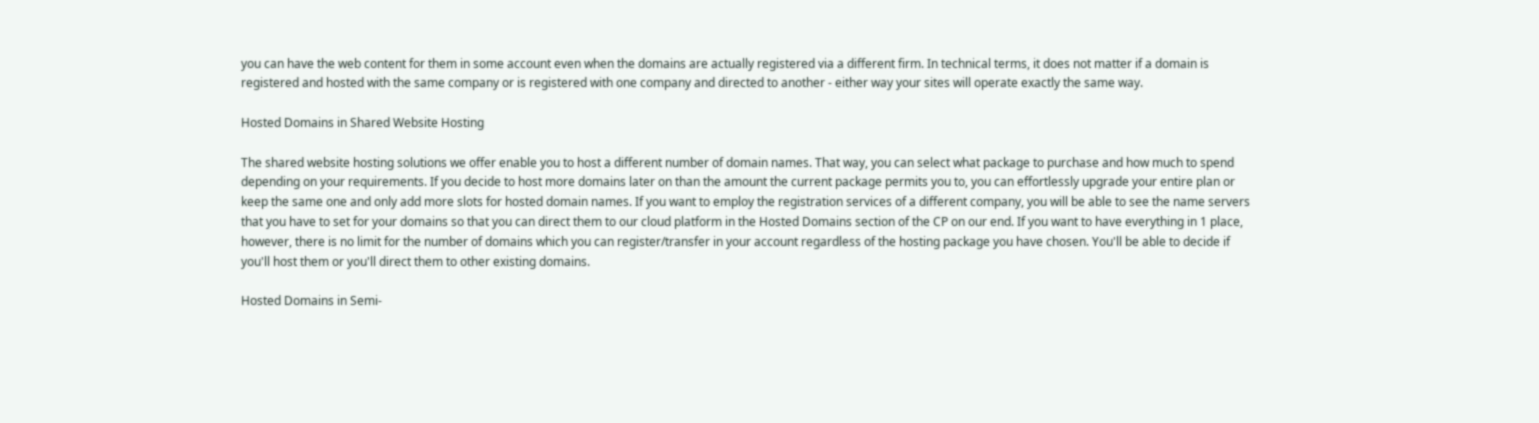you can have the web content for them in some account even when the domains are actually registered via a different firm. In technical terms, it does not matter if a domain is registered and hosted with the same company or is registered with one company and directed to another - either way your sites will operate exactly the same way.

Hosted Domains in Shared Website Hosting

The shared website hosting solutions we offer enable you to host a different number of domain names. That way, you can select what package to purchase and how much to spend depending on your requirements. If you decide to host more domains later on than the amount the current package permits you to, you can effortlessly upgrade your entire plan or keep the same one and only add more slots for hosted domain names. If you want to employ the registration services of a different company, you will be able to see the name servers that you have to set for your domains so that you can direct them to our cloud platform in the Hosted Domains section of the CP on our end. If you want to have everything in 1 place, however, there is no limit for the number of domains which you can register/transfer in your account regardless of the hosting package you have chosen. You'll be able to decide if you'll host them or you'll direct them to other existing domains.

Hosted Domains in Semi-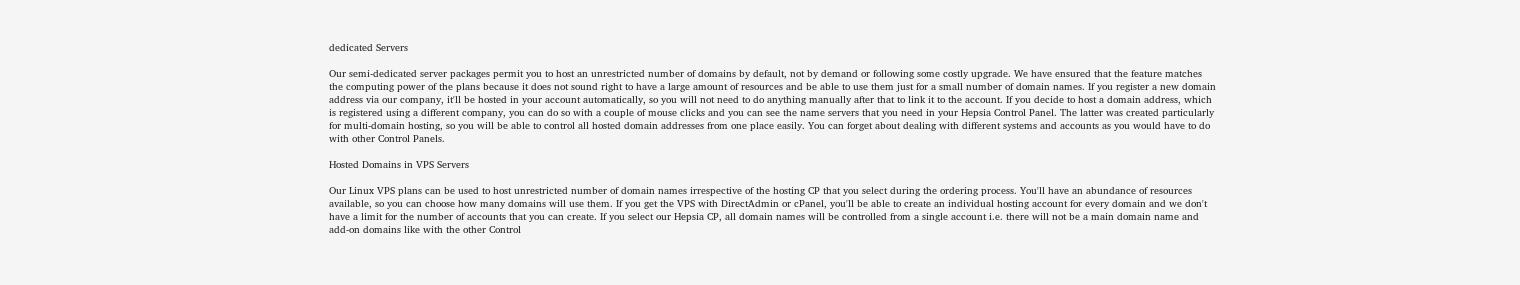dedicated Servers

Our semi-dedicated server packages permit you to host an unrestricted number of domains by default, not by demand or following some costly upgrade. We have ensured that the feature matches the computing power of the plans because it does not sound right to have a large amount of resources and be able to use them just for a small number of domain names. If you register a new domain address via our company, it'll be hosted in your account automatically, so you will not need to do anything manually after that to link it to the account. If you decide to host a domain address, which is registered using a different company, you can do so with a couple of mouse clicks and you can see the name servers that you need in your Hepsia Control Panel. The latter was created particularly for multi-domain hosting, so you will be able to control all hosted domain addresses from one place easily. You can forget about dealing with different systems and accounts as you would have to do with other Control Panels.

Hosted Domains in VPS Servers

Our Linux VPS plans can be used to host unrestricted number of domain names irrespective of the hosting CP that you select during the ordering process. You'll have an abundance of resources available, so you can choose how many domains will use them. If you get the VPS with DirectAdmin or cPanel, you'll be able to create an individual hosting account for every domain and we don't have a limit for the number of accounts that you can create. If you select our Hepsia CP, all domain names will be controlled from a single account i.e. there will not be a main domain name and add-on domains like with the other Control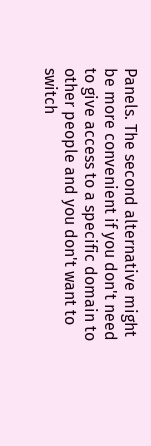Panels. The second alternative might be more convenient if you don't need to give access to a specific domain to other people and you don't want to switch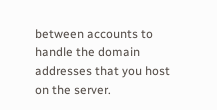between accounts to handle the domain addresses that you host on the server.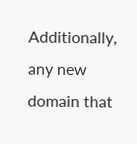Additionally, any new domain that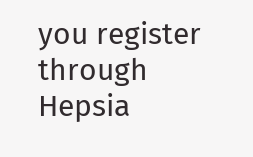you register through Hepsia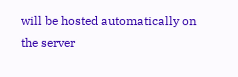will be hosted automatically on the server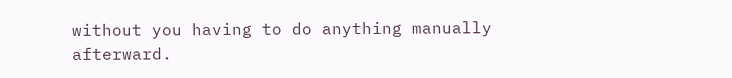without you having to do anything manually afterward.